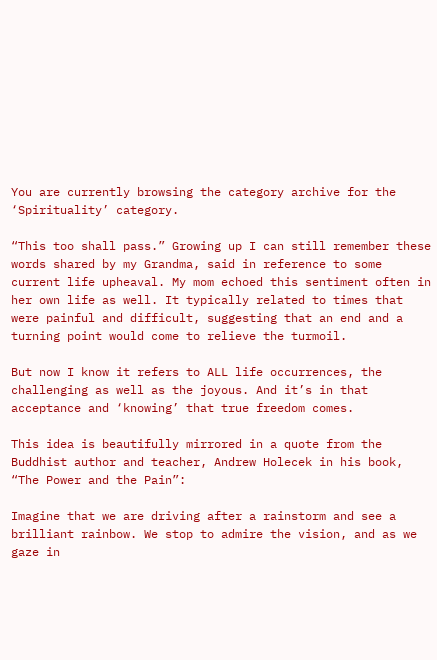You are currently browsing the category archive for the ‘Spirituality’ category.

“This too shall pass.” Growing up I can still remember these words shared by my Grandma, said in reference to some current life upheaval. My mom echoed this sentiment often in her own life as well. It typically related to times that were painful and difficult, suggesting that an end and a turning point would come to relieve the turmoil.

But now I know it refers to ALL life occurrences, the challenging as well as the joyous. And it’s in that acceptance and ‘knowing’ that true freedom comes.

This idea is beautifully mirrored in a quote from the Buddhist author and teacher, Andrew Holecek in his book, “The Power and the Pain”:

Imagine that we are driving after a rainstorm and see a brilliant rainbow. We stop to admire the vision, and as we gaze in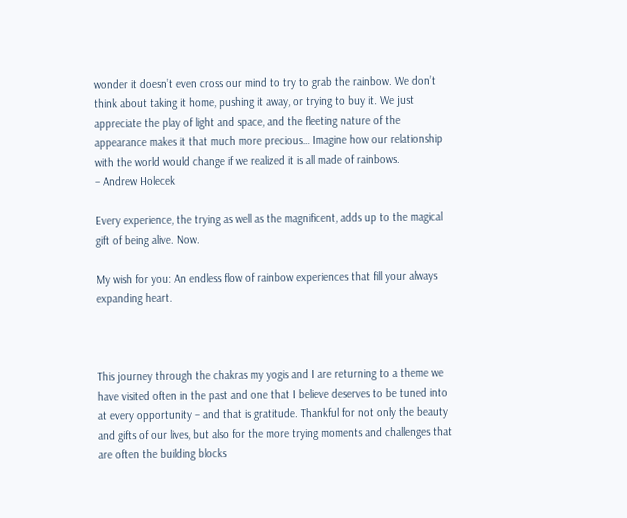wonder it doesn’t even cross our mind to try to grab the rainbow. We don’t think about taking it home, pushing it away, or trying to buy it. We just appreciate the play of light and space, and the fleeting nature of the appearance makes it that much more precious… Imagine how our relationship with the world would change if we realized it is all made of rainbows.
– Andrew Holecek

Every experience, the trying as well as the magnificent, adds up to the magical gift of being alive. Now.

My wish for you: An endless flow of rainbow experiences that fill your always expanding heart.



This journey through the chakras my yogis and I are returning to a theme we have visited often in the past and one that I believe deserves to be tuned into at every opportunity – and that is gratitude. Thankful for not only the beauty and gifts of our lives, but also for the more trying moments and challenges that are often the building blocks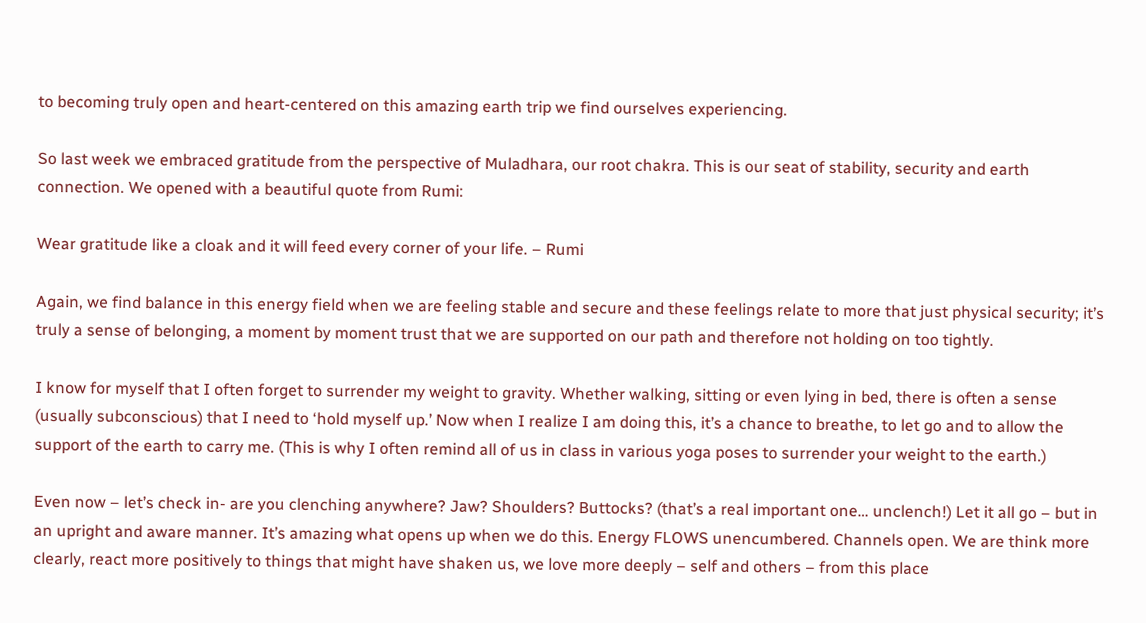to becoming truly open and heart-centered on this amazing earth trip we find ourselves experiencing.

So last week we embraced gratitude from the perspective of Muladhara, our root chakra. This is our seat of stability, security and earth connection. We opened with a beautiful quote from Rumi:

Wear gratitude like a cloak and it will feed every corner of your life. – Rumi

Again, we find balance in this energy field when we are feeling stable and secure and these feelings relate to more that just physical security; it’s truly a sense of belonging, a moment by moment trust that we are supported on our path and therefore not holding on too tightly.

I know for myself that I often forget to surrender my weight to gravity. Whether walking, sitting or even lying in bed, there is often a sense (usually subconscious) that I need to ‘hold myself up.’ Now when I realize I am doing this, it’s a chance to breathe, to let go and to allow the support of the earth to carry me. (This is why I often remind all of us in class in various yoga poses to surrender your weight to the earth.)

Even now – let’s check in- are you clenching anywhere? Jaw? Shoulders? Buttocks? (that’s a real important one… unclench!) Let it all go – but in an upright and aware manner. It’s amazing what opens up when we do this. Energy FLOWS unencumbered. Channels open. We are think more clearly, react more positively to things that might have shaken us, we love more deeply – self and others – from this place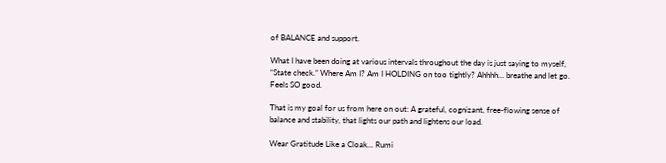of BALANCE and support.

What I have been doing at various intervals throughout the day is just saying to myself, “State check.” Where Am I? Am I HOLDING on too tightly? Ahhhh… breathe and let go. Feels SO good.

That is my goal for us from here on out: A grateful, cognizant, free-flowing sense of balance and stability, that lights our path and lightens our load.

Wear Gratitude Like a Cloak... Rumi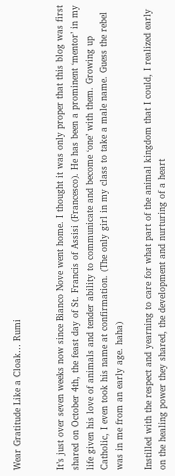Wear Gratitude Like a Cloak… Rumi


It’s just over seven weeks now since Bianco Nove went home. I thought it was only proper that this blog was first shared on October 4th, the feast day of St. Francis of Assisi (Francesco). He has been a prominent ‘mentor’ in my life given his love of animals and tender ability to communicate and become ‘one’ with them. Growing up Catholic, I even took his name at confirmation. (The only girl in my class to take a male name. Guess the rebel was in me from an early age. haha)

Instilled with the respect and yearning to care for what part of the animal kingdom that I could, I realized early on the healing power they shared, the development and nurturing of a heart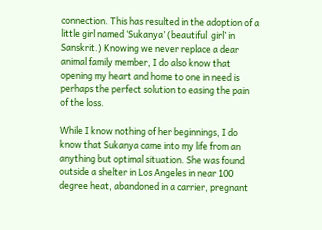connection. This has resulted in the adoption of a little girl named ‘Sukanya’ (beautiful  girl’ in Sanskrit.) Knowing we never replace a dear animal family member, I do also know that opening my heart and home to one in need is perhaps the perfect solution to easing the pain of the loss.

While I know nothing of her beginnings, I do know that Sukanya came into my life from an anything but optimal situation. She was found outside a shelter in Los Angeles in near 100 degree heat, abandoned in a carrier, pregnant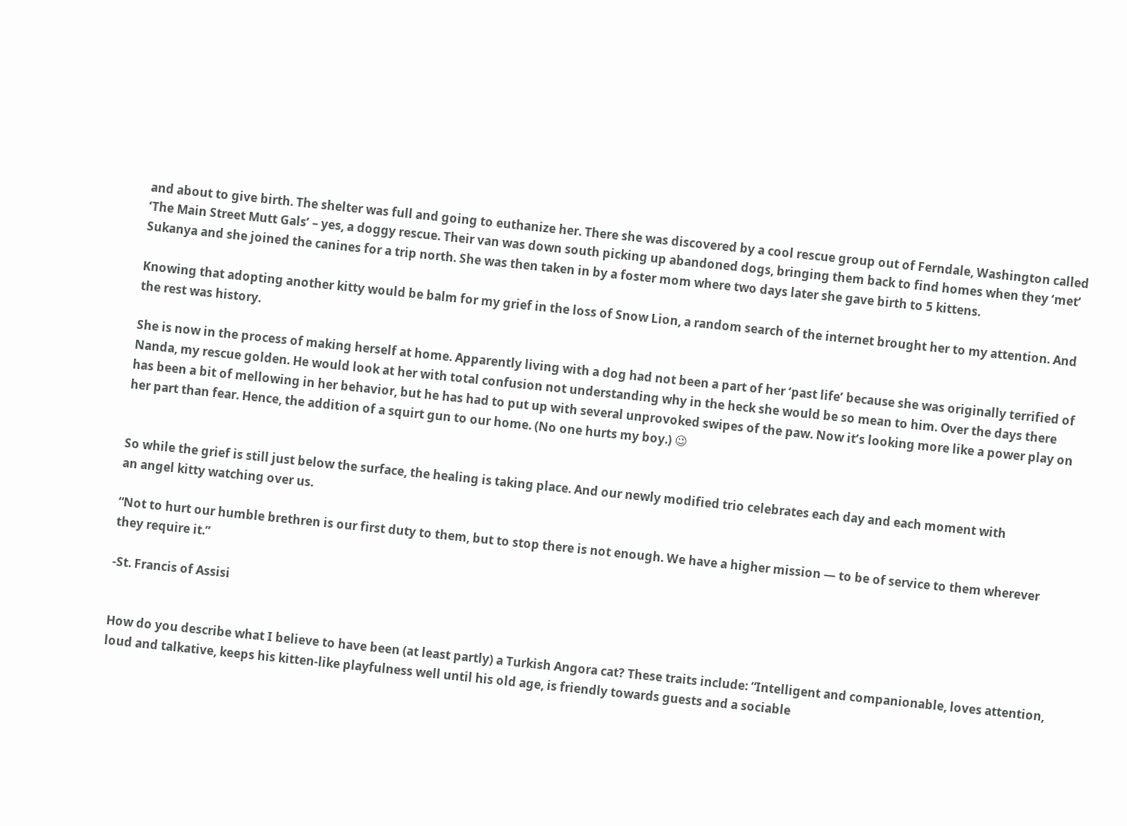and about to give birth. The shelter was full and going to euthanize her. There she was discovered by a cool rescue group out of Ferndale, Washington called ‘The Main Street Mutt Gals’ – yes, a doggy rescue. Their van was down south picking up abandoned dogs, bringing them back to find homes when they ‘met’ Sukanya and she joined the canines for a trip north. She was then taken in by a foster mom where two days later she gave birth to 5 kittens.

Knowing that adopting another kitty would be balm for my grief in the loss of Snow Lion, a random search of the internet brought her to my attention. And the rest was history.

She is now in the process of making herself at home. Apparently living with a dog had not been a part of her ‘past life’ because she was originally terrified of Nanda, my rescue golden. He would look at her with total confusion not understanding why in the heck she would be so mean to him. Over the days there has been a bit of mellowing in her behavior, but he has had to put up with several unprovoked swipes of the paw. Now it’s looking more like a power play on her part than fear. Hence, the addition of a squirt gun to our home. (No one hurts my boy.) 😉


So while the grief is still just below the surface, the healing is taking place. And our newly modified trio celebrates each day and each moment with
an angel kitty watching over us.

“Not to hurt our humble brethren is our first duty to them, but to stop there is not enough. We have a higher mission — to be of service to them wherever they require it.”

-St. Francis of Assisi


How do you describe what I believe to have been (at least partly) a Turkish Angora cat? These traits include: “Intelligent and companionable, loves attention, loud and talkative, keeps his kitten-like playfulness well until his old age, is friendly towards guests and a sociable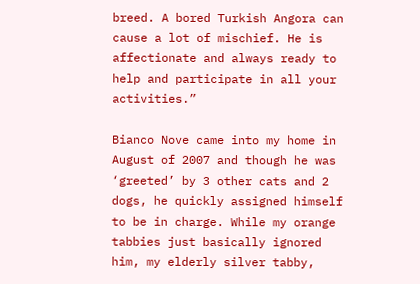breed. A bored Turkish Angora can cause a lot of mischief. He is affectionate and always ready to help and participate in all your activities.”

Bianco Nove came into my home in August of 2007 and though he was ‘greeted’ by 3 other cats and 2 dogs, he quickly assigned himself to be in charge. While my orange tabbies just basically ignored him, my elderly silver tabby,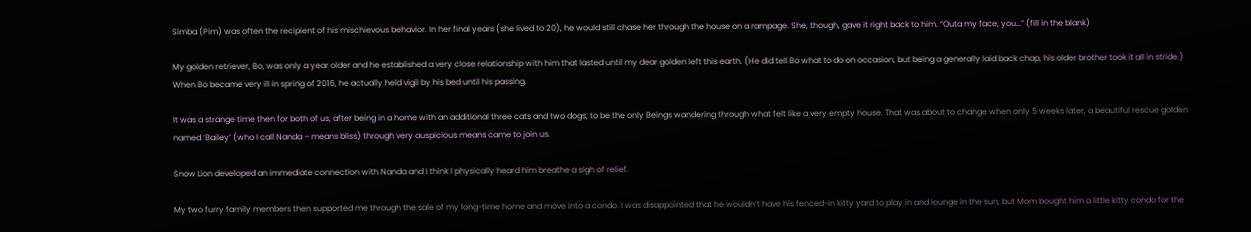Simba (Pim) was often the recipient of his mischievous behavior. In her final years (she lived to 20), he would still chase her through the house on a rampage. She, though, gave it right back to him. “Outa my face, you…” (fill in the blank)

My golden retriever, Bo, was only a year older and he established a very close relationship with him that lasted until my dear golden left this earth. (He did tell Bo what to do on occasion, but being a generally laid back chap, his older brother took it all in stride.) When Bo became very ill in spring of 2016, he actually held vigil by his bed until his passing.

It was a strange time then for both of us, after being in a home with an additional three cats and two dogs, to be the only Beings wandering through what felt like a very empty house. That was about to change when only 5 weeks later, a beautiful rescue golden named ‘Bailey’ (who I call Nanda – means bliss) through very auspicious means came to join us.

Snow Lion developed an immediate connection with Nanda and I think I physically heard him breathe a sigh of relief.

My two furry family members then supported me through the sale of my long-time home and move into a condo. I was disappointed that he wouldn’t have his fenced-in kitty yard to play in and lounge in the sun, but Mom bought him a little kitty condo for the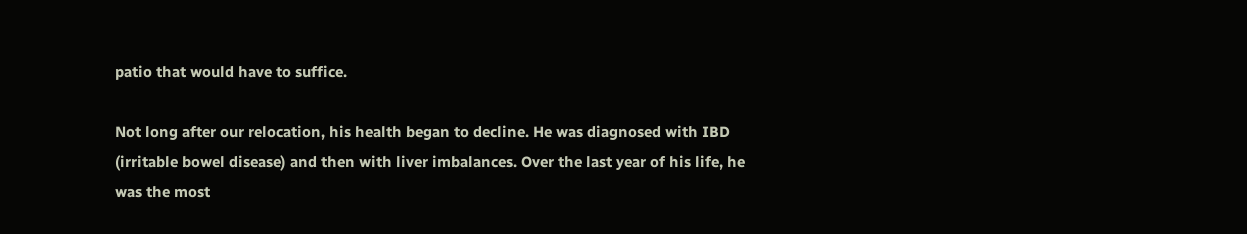patio that would have to suffice.

Not long after our relocation, his health began to decline. He was diagnosed with IBD (irritable bowel disease) and then with liver imbalances. Over the last year of his life, he was the most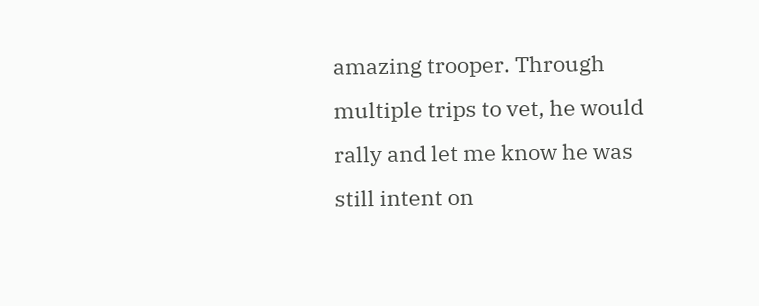amazing trooper. Through multiple trips to vet, he would rally and let me know he was still intent on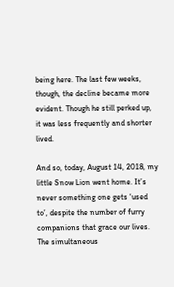being here. The last few weeks, though, the decline became more evident. Though he still perked up, it was less frequently and shorter lived.

And so, today, August 14, 2018, my little Snow Lion went home. It’s never something one gets ‘used to’, despite the number of furry companions that grace our lives. The simultaneous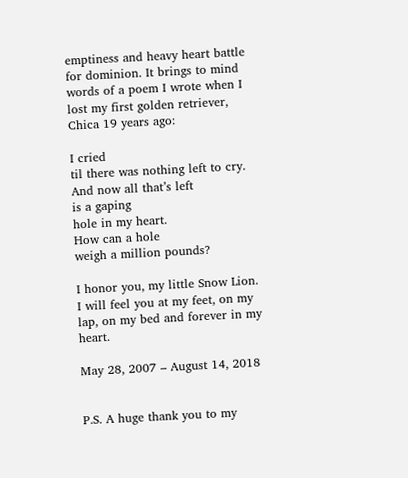emptiness and heavy heart battle for dominion. It brings to mind words of a poem I wrote when I lost my first golden retriever, Chica 19 years ago:

I cried
til there was nothing left to cry.
And now all that’s left
is a gaping
hole in my heart.
How can a hole
weigh a million pounds?

I honor you, my little Snow Lion. I will feel you at my feet, on my lap, on my bed and forever in my heart.

May 28, 2007 – August 14, 2018


P.S. A huge thank you to my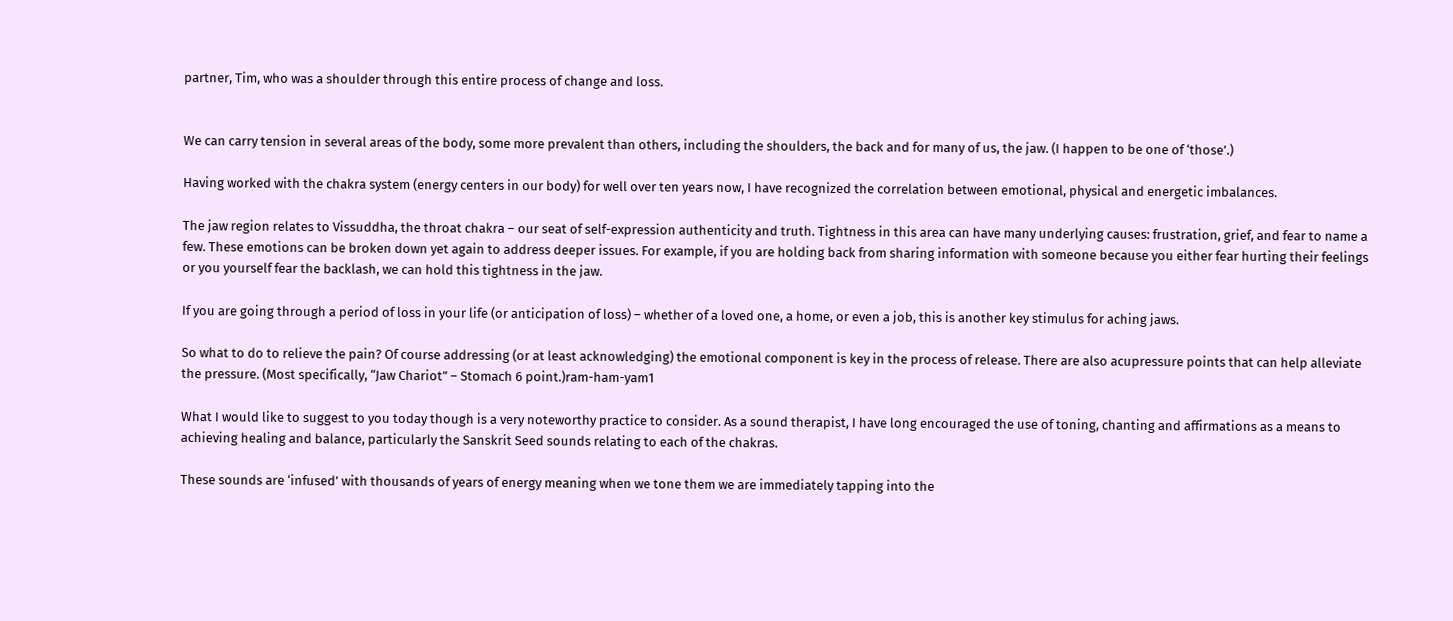partner, Tim, who was a shoulder through this entire process of change and loss.


We can carry tension in several areas of the body, some more prevalent than others, including the shoulders, the back and for many of us, the jaw. (I happen to be one of ‘those’.)

Having worked with the chakra system (energy centers in our body) for well over ten years now, I have recognized the correlation between emotional, physical and energetic imbalances.

The jaw region relates to Vissuddha, the throat chakra – our seat of self-expression authenticity and truth. Tightness in this area can have many underlying causes: frustration, grief, and fear to name a few. These emotions can be broken down yet again to address deeper issues. For example, if you are holding back from sharing information with someone because you either fear hurting their feelings or you yourself fear the backlash, we can hold this tightness in the jaw.

If you are going through a period of loss in your life (or anticipation of loss) – whether of a loved one, a home, or even a job, this is another key stimulus for aching jaws.

So what to do to relieve the pain? Of course addressing (or at least acknowledging) the emotional component is key in the process of release. There are also acupressure points that can help alleviate the pressure. (Most specifically, “Jaw Chariot” – Stomach 6 point.)ram-ham-yam1

What I would like to suggest to you today though is a very noteworthy practice to consider. As a sound therapist, I have long encouraged the use of toning, chanting and affirmations as a means to achieving healing and balance, particularly the Sanskrit Seed sounds relating to each of the chakras.

These sounds are ‘infused’ with thousands of years of energy meaning when we tone them we are immediately tapping into the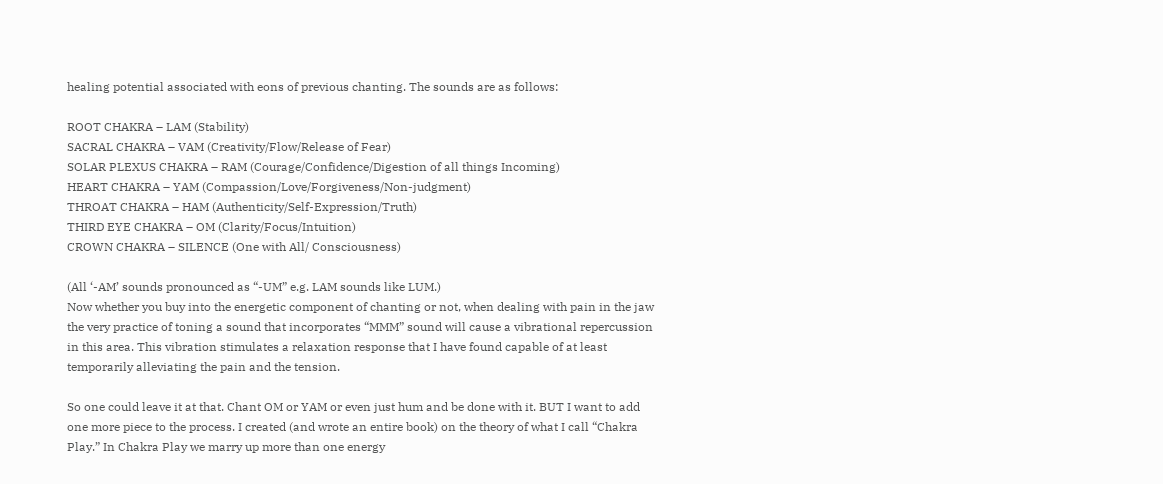healing potential associated with eons of previous chanting. The sounds are as follows:

ROOT CHAKRA – LAM (Stability)
SACRAL CHAKRA – VAM (Creativity/Flow/Release of Fear)
SOLAR PLEXUS CHAKRA – RAM (Courage/Confidence/Digestion of all things Incoming)
HEART CHAKRA – YAM (Compassion/Love/Forgiveness/Non-judgment)
THROAT CHAKRA – HAM (Authenticity/Self-Expression/Truth)
THIRD EYE CHAKRA – OM (Clarity/Focus/Intuition)
CROWN CHAKRA – SILENCE (One with All/ Consciousness)

(All ‘-AM’ sounds pronounced as “-UM” e.g. LAM sounds like LUM.)
Now whether you buy into the energetic component of chanting or not, when dealing with pain in the jaw the very practice of toning a sound that incorporates “MMM” sound will cause a vibrational repercussion in this area. This vibration stimulates a relaxation response that I have found capable of at least temporarily alleviating the pain and the tension.

So one could leave it at that. Chant OM or YAM or even just hum and be done with it. BUT I want to add one more piece to the process. I created (and wrote an entire book) on the theory of what I call “Chakra Play.” In Chakra Play we marry up more than one energy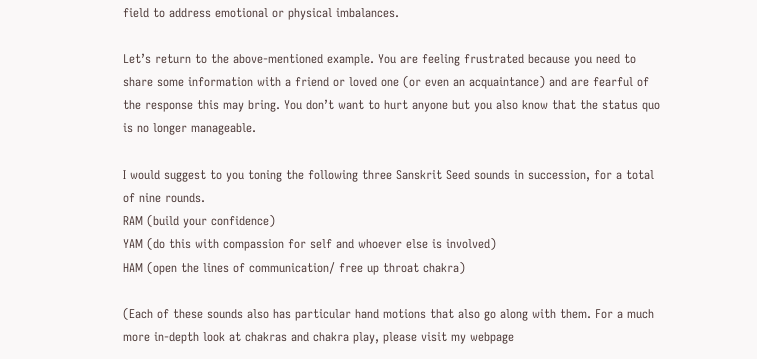field to address emotional or physical imbalances.

Let’s return to the above-mentioned example. You are feeling frustrated because you need to share some information with a friend or loved one (or even an acquaintance) and are fearful of the response this may bring. You don’t want to hurt anyone but you also know that the status quo is no longer manageable.

I would suggest to you toning the following three Sanskrit Seed sounds in succession, for a total of nine rounds.
RAM (build your confidence)
YAM (do this with compassion for self and whoever else is involved)
HAM (open the lines of communication/ free up throat chakra)

(Each of these sounds also has particular hand motions that also go along with them. For a much more in-depth look at chakras and chakra play, please visit my webpage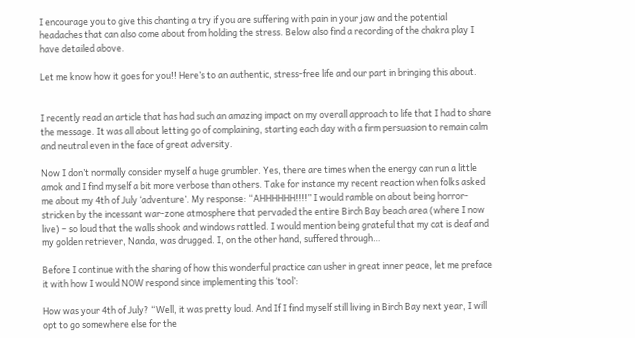I encourage you to give this chanting a try if you are suffering with pain in your jaw and the potential headaches that can also come about from holding the stress. Below also find a recording of the chakra play I have detailed above.

Let me know how it goes for you!! Here’s to an authentic, stress-free life and our part in bringing this about.


I recently read an article that has had such an amazing impact on my overall approach to life that I had to share the message. It was all about letting go of complaining, starting each day with a firm persuasion to remain calm and neutral even in the face of great adversity.

Now I don’t normally consider myself a huge grumbler. Yes, there are times when the energy can run a little amok and I find myself a bit more verbose than others. Take for instance my recent reaction when folks asked me about my 4th of July ‘adventure’. My response: “AHHHHHH!!!!” I would ramble on about being horror-stricken by the incessant war-zone atmosphere that pervaded the entire Birch Bay beach area (where I now live) – so loud that the walls shook and windows rattled. I would mention being grateful that my cat is deaf and my golden retriever, Nanda, was drugged. I, on the other hand, suffered through…

Before I continue with the sharing of how this wonderful practice can usher in great inner peace, let me preface it with how I would NOW respond since implementing this ‘tool’:

How was your 4th of July? “Well, it was pretty loud. And If I find myself still living in Birch Bay next year, I will opt to go somewhere else for the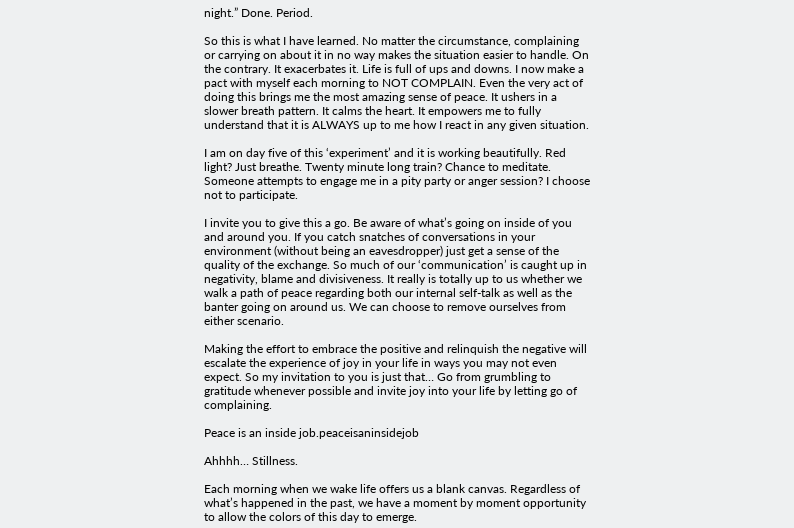night.” Done. Period.

So this is what I have learned. No matter the circumstance, complaining or carrying on about it in no way makes the situation easier to handle. On the contrary. It exacerbates it. Life is full of ups and downs. I now make a pact with myself each morning to NOT COMPLAIN. Even the very act of doing this brings me the most amazing sense of peace. It ushers in a slower breath pattern. It calms the heart. It empowers me to fully understand that it is ALWAYS up to me how I react in any given situation.

I am on day five of this ‘experiment’ and it is working beautifully. Red light? Just breathe. Twenty minute long train? Chance to meditate. Someone attempts to engage me in a pity party or anger session? I choose not to participate.

I invite you to give this a go. Be aware of what’s going on inside of you and around you. If you catch snatches of conversations in your environment (without being an eavesdropper) just get a sense of the quality of the exchange. So much of our ‘communication’ is caught up in negativity, blame and divisiveness. It really is totally up to us whether we walk a path of peace regarding both our internal self-talk as well as the banter going on around us. We can choose to remove ourselves from either scenario.

Making the effort to embrace the positive and relinquish the negative will escalate the experience of joy in your life in ways you may not even expect. So my invitation to you is just that… Go from grumbling to gratitude whenever possible and invite joy into your life by letting go of complaining.

Peace is an inside job.peaceisaninsidejob

Ahhhh… Stillness.

Each morning when we wake life offers us a blank canvas. Regardless of what’s happened in the past, we have a moment by moment opportunity to allow the colors of this day to emerge.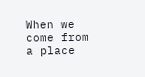When we come from a place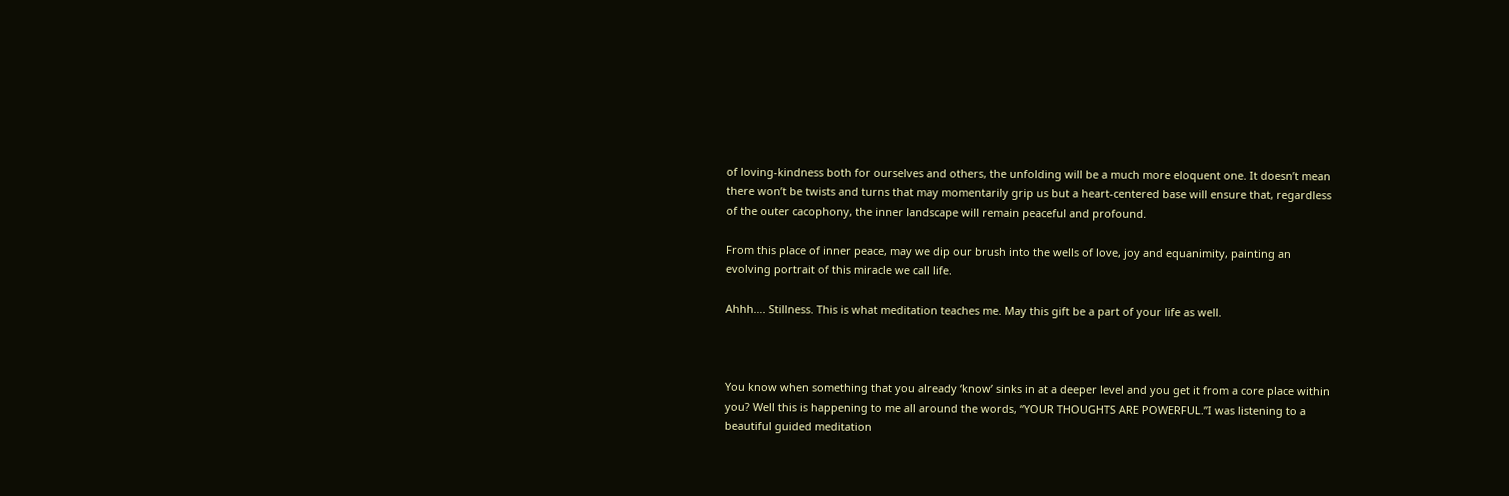of loving-kindness both for ourselves and others, the unfolding will be a much more eloquent one. It doesn’t mean there won’t be twists and turns that may momentarily grip us but a heart-centered base will ensure that, regardless of the outer cacophony, the inner landscape will remain peaceful and profound.

From this place of inner peace, may we dip our brush into the wells of love, joy and equanimity, painting an evolving portrait of this miracle we call life.

Ahhh…. Stillness. This is what meditation teaches me. May this gift be a part of your life as well.



You know when something that you already ‘know’ sinks in at a deeper level and you get it from a core place within you? Well this is happening to me all around the words, “YOUR THOUGHTS ARE POWERFUL.”I was listening to a beautiful guided meditation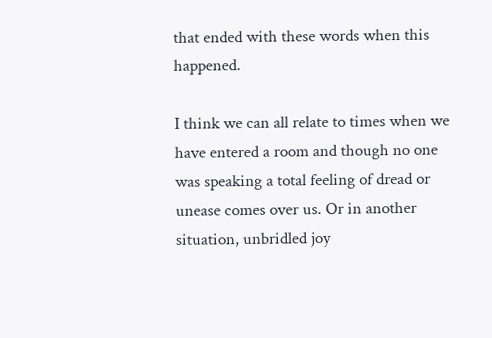that ended with these words when this happened.

I think we can all relate to times when we have entered a room and though no one was speaking a total feeling of dread or unease comes over us. Or in another situation, unbridled joy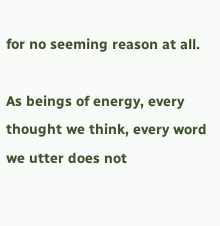for no seeming reason at all.

As beings of energy, every thought we think, every word we utter does not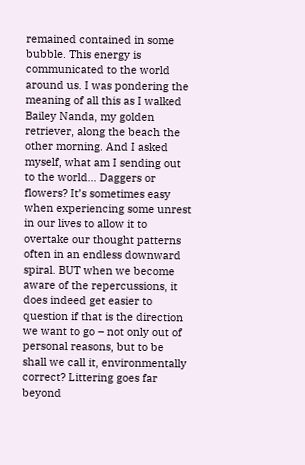remained contained in some bubble. This energy is communicated to the world around us. I was pondering the meaning of all this as I walked Bailey Nanda, my golden retriever, along the beach the other morning. And I asked myself, what am I sending out to the world… Daggers or flowers? It’s sometimes easy when experiencing some unrest in our lives to allow it to overtake our thought patterns often in an endless downward spiral. BUT when we become aware of the repercussions, it does indeed get easier to question if that is the direction we want to go – not only out of personal reasons, but to be shall we call it, environmentally correct? Littering goes far beyond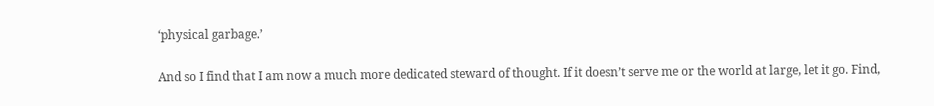‘physical garbage.’

And so I find that I am now a much more dedicated steward of thought. If it doesn’t serve me or the world at large, let it go. Find,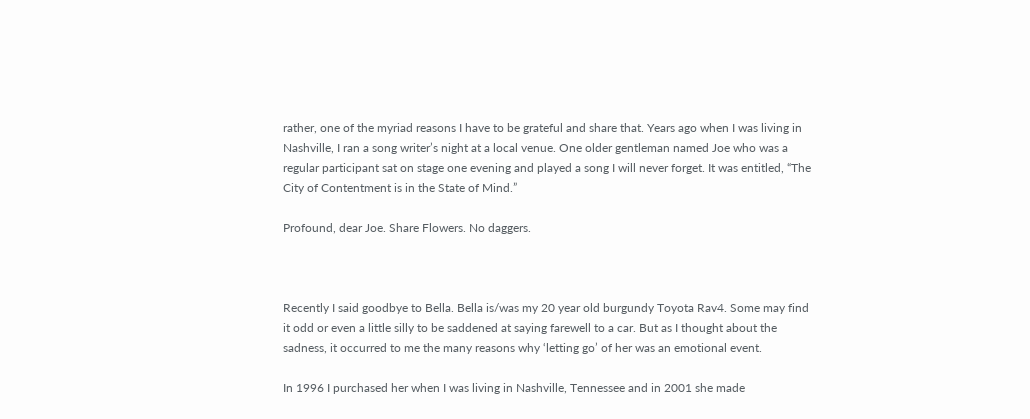rather, one of the myriad reasons I have to be grateful and share that. Years ago when I was living in Nashville, I ran a song writer’s night at a local venue. One older gentleman named Joe who was a regular participant sat on stage one evening and played a song I will never forget. It was entitled, “The City of Contentment is in the State of Mind.”

Profound, dear Joe. Share Flowers. No daggers.



Recently I said goodbye to Bella. Bella is/was my 20 year old burgundy Toyota Rav4. Some may find it odd or even a little silly to be saddened at saying farewell to a car. But as I thought about the sadness, it occurred to me the many reasons why ‘letting go’ of her was an emotional event.

In 1996 I purchased her when I was living in Nashville, Tennessee and in 2001 she made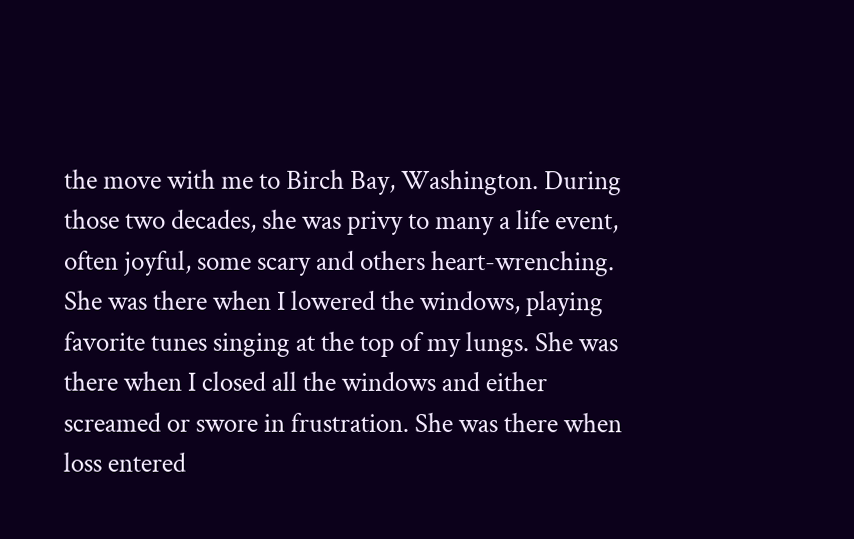the move with me to Birch Bay, Washington. During those two decades, she was privy to many a life event, often joyful, some scary and others heart-wrenching. She was there when I lowered the windows, playing favorite tunes singing at the top of my lungs. She was there when I closed all the windows and either screamed or swore in frustration. She was there when loss entered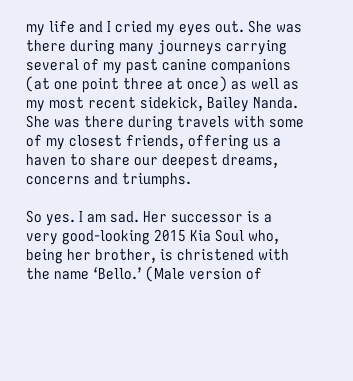my life and I cried my eyes out. She was there during many journeys carrying several of my past canine companions (at one point three at once) as well as my most recent sidekick, Bailey Nanda. She was there during travels with some of my closest friends, offering us a haven to share our deepest dreams, concerns and triumphs.

So yes. I am sad. Her successor is a very good-looking 2015 Kia Soul who, being her brother, is christened with the name ‘Bello.’ (Male version of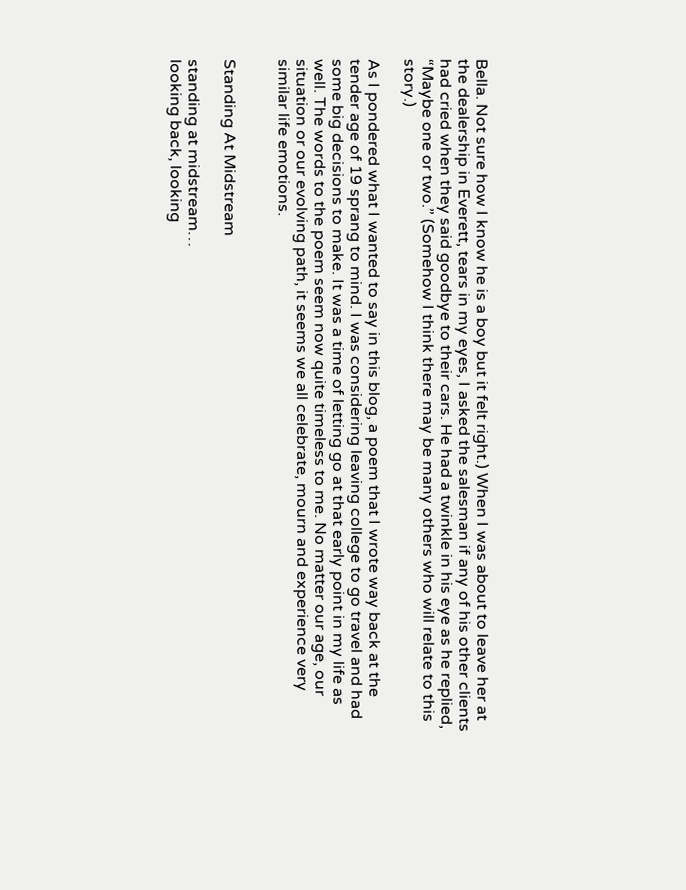Bella. Not sure how I know he is a boy but it felt right.) When I was about to leave her at the dealership in Everett, tears in my eyes, I asked the salesman if any of his other clients had cried when they said goodbye to their cars. He had a twinkle in his eye as he replied, “Maybe one or two.” (Somehow I think there may be many others who will relate to this story.)

As I pondered what I wanted to say in this blog, a poem that I wrote way back at the tender age of 19 sprang to mind. I was considering leaving college to go travel and had some big decisions to make. It was a time of letting go at that early point in my life as well. The words to the poem seem now quite timeless to me. No matter our age, our situation or our evolving path, it seems we all celebrate, mourn and experience very similar life emotions.


Standing At Midstream

standing at midstream…
looking back, looking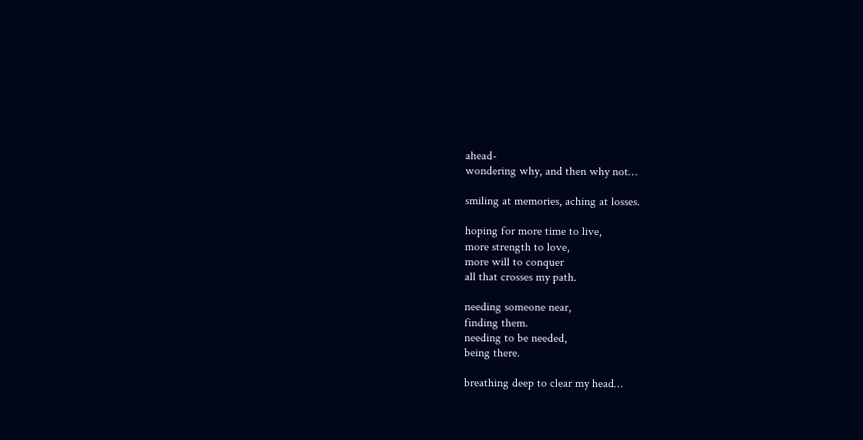ahead-
wondering why, and then why not…

smiling at memories, aching at losses.

hoping for more time to live,
more strength to love,
more will to conquer
all that crosses my path.

needing someone near,
finding them.
needing to be needed,
being there.

breathing deep to clear my head…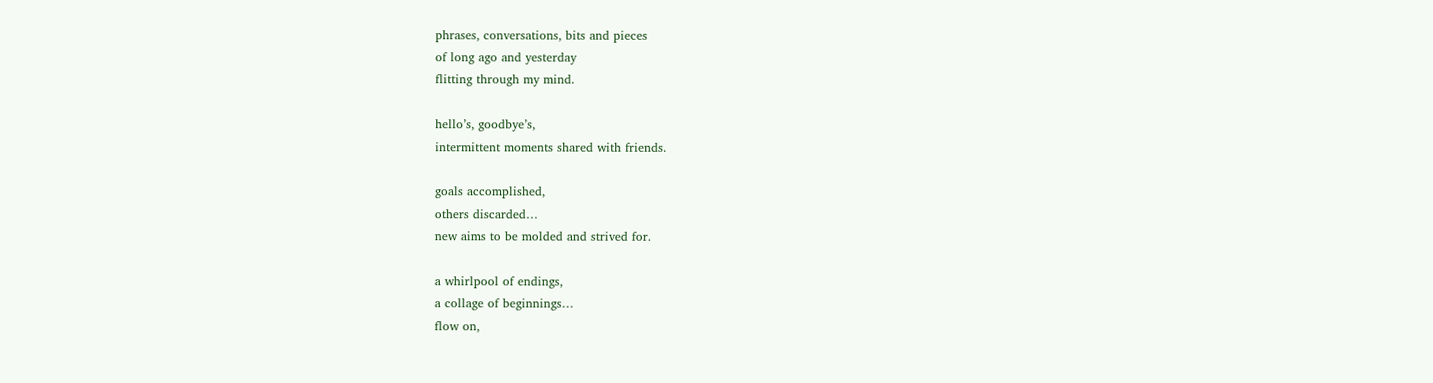phrases, conversations, bits and pieces
of long ago and yesterday
flitting through my mind.

hello’s, goodbye’s,
intermittent moments shared with friends.

goals accomplished,
others discarded…
new aims to be molded and strived for.

a whirlpool of endings,
a collage of beginnings…
flow on,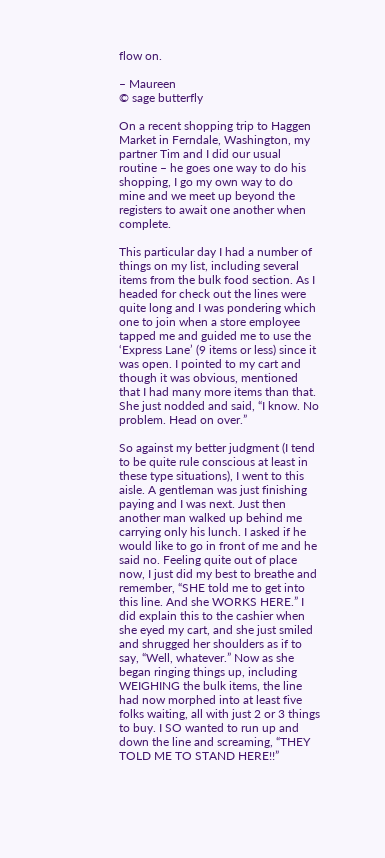flow on.

– Maureen
© sage butterfly

On a recent shopping trip to Haggen Market in Ferndale, Washington, my partner Tim and I did our usual routine – he goes one way to do his shopping, I go my own way to do mine and we meet up beyond the registers to await one another when complete.

This particular day I had a number of things on my list, including several items from the bulk food section. As I headed for check out the lines were quite long and I was pondering which one to join when a store employee tapped me and guided me to use the ‘Express Lane’ (9 items or less) since it was open. I pointed to my cart and though it was obvious, mentioned that I had many more items than that. She just nodded and said, “I know. No problem. Head on over.”

So against my better judgment (I tend to be quite rule conscious at least in these type situations), I went to this aisle. A gentleman was just finishing paying and I was next. Just then another man walked up behind me carrying only his lunch. I asked if he would like to go in front of me and he said no. Feeling quite out of place now, I just did my best to breathe and remember, “SHE told me to get into this line. And she WORKS HERE.” I did explain this to the cashier when she eyed my cart, and she just smiled and shrugged her shoulders as if to say, “Well, whatever.” Now as she began ringing things up, including WEIGHING the bulk items, the line had now morphed into at least five folks waiting, all with just 2 or 3 things to buy. I SO wanted to run up and down the line and screaming, “THEY TOLD ME TO STAND HERE!!”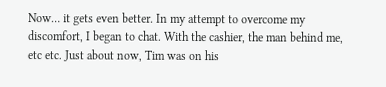Now… it gets even better. In my attempt to overcome my discomfort, I began to chat. With the cashier, the man behind me, etc etc. Just about now, Tim was on his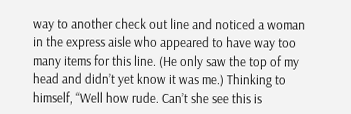way to another check out line and noticed a woman in the express aisle who appeared to have way too many items for this line. (He only saw the top of my head and didn’t yet know it was me.) Thinking to himself, “Well how rude. Can’t she see this is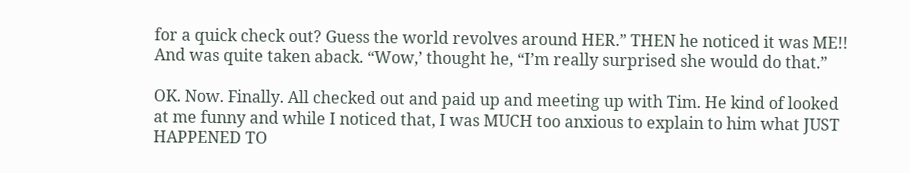for a quick check out? Guess the world revolves around HER.” THEN he noticed it was ME!! And was quite taken aback. “Wow,’ thought he, “I’m really surprised she would do that.”

OK. Now. Finally. All checked out and paid up and meeting up with Tim. He kind of looked at me funny and while I noticed that, I was MUCH too anxious to explain to him what JUST HAPPENED TO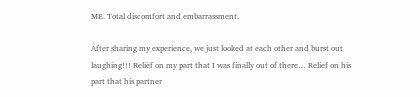ME. Total discomfort and embarrassment.

After sharing my experience, we just looked at each other and burst out laughing!!! Relief on my part that I was finally out of there… Relief on his part that his partner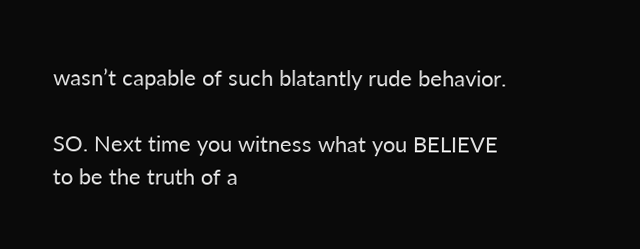wasn’t capable of such blatantly rude behavior.

SO. Next time you witness what you BELIEVE to be the truth of a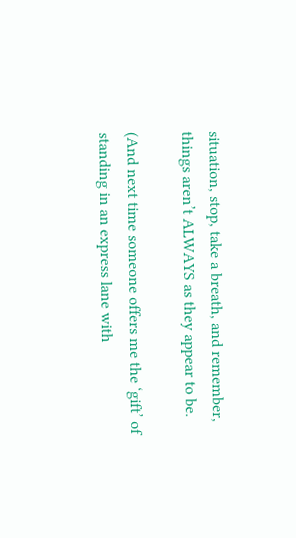situation, stop, take a breath, and remember, things aren’t ALWAYS as they appear to be.

(And next time someone offers me the ‘gift’ of standing in an express lane with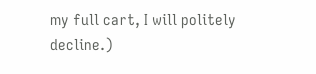my full cart, I will politely decline.)